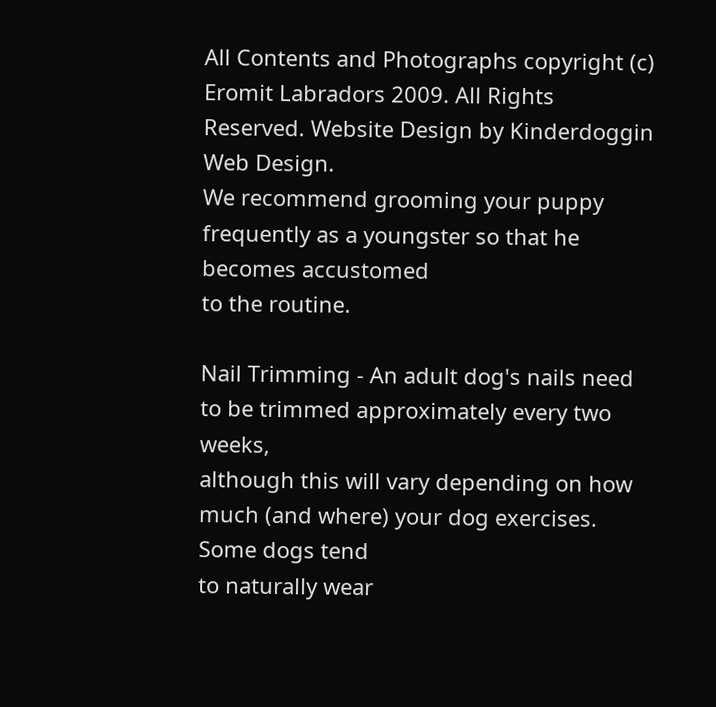All Contents and Photographs copyright (c) Eromit Labradors 2009. All Rights Reserved. Website Design by Kinderdoggin Web Design.
We recommend grooming your puppy frequently as a youngster so that he becomes accustomed
to the routine.

Nail Trimming - An adult dog's nails need to be trimmed approximately every two weeks,
although this will vary depending on how much (and where) your dog exercises. Some dogs tend
to naturally wear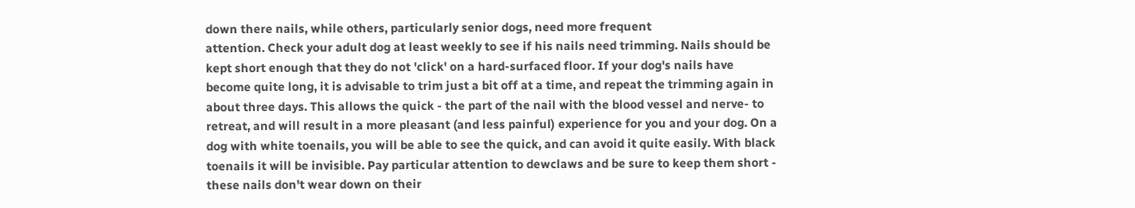down there nails, while others, particularly senior dogs, need more frequent
attention. Check your adult dog at least weekly to see if his nails need trimming. Nails should be
kept short enough that they do not 'click' on a hard-surfaced floor. If your dog's nails have
become quite long, it is advisable to trim just a bit off at a time, and repeat the trimming again in
about three days. This allows the quick - the part of the nail with the blood vessel and nerve- to
retreat, and will result in a more pleasant (and less painful) experience for you and your dog. On a
dog with white toenails, you will be able to see the quick, and can avoid it quite easily. With black
toenails it will be invisible. Pay particular attention to dewclaws and be sure to keep them short -
these nails don't wear down on their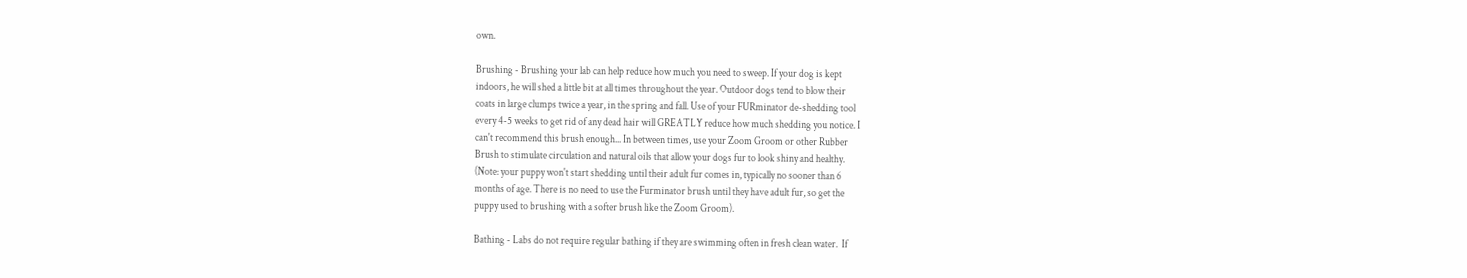own.

Brushing - Brushing your lab can help reduce how much you need to sweep. If your dog is kept
indoors, he will shed a little bit at all times throughout the year. Outdoor dogs tend to blow their
coats in large clumps twice a year, in the spring and fall. Use of your FURminator de-shedding tool
every 4-5 weeks to get rid of any dead hair will GREATLY reduce how much shedding you notice. I
can't recommend this brush enough... In between times, use your Zoom Groom or other Rubber
Brush to stimulate circulation and natural oils that allow your dogs fur to look shiny and healthy.
(Note: your puppy won't start shedding until their adult fur comes in, typically no sooner than 6
months of age. There is no need to use the Furminator brush until they have adult fur, so get the
puppy used to brushing with a softer brush like the Zoom Groom).

Bathing - Labs do not require regular bathing if they are swimming often in fresh clean water.  If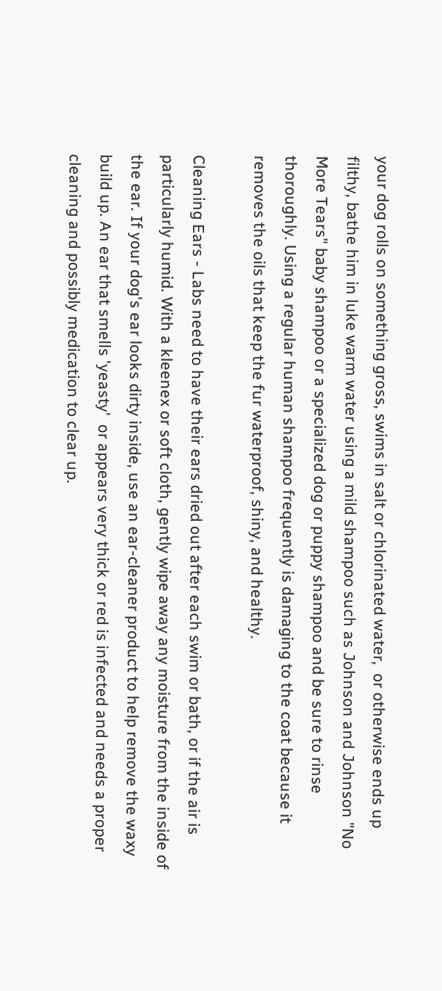your dog rolls on something gross, swims in salt or chlorinated water,  or otherwise ends up
filthy, bathe him in luke warm water using a mild shampoo such as Johnson and Johnson "No
More Tears" baby shampoo or a specialized dog or puppy shampoo and be sure to rinse
thoroughly. Using a regular human shampoo frequently is damaging to the coat because it
removes the oils that keep the fur waterproof, shiny, and healthy.

Cleaning Ears - Labs need to have their ears dried out after each swim or bath, or if the air is
particularly humid. With a kleenex or soft cloth, gently wipe away any moisture from the inside of
the ear. If your dog's ear looks dirty inside, use an ear-cleaner product to help remove the waxy
build up. An ear that smells 'yeasty'  or appears very thick or red is infected and needs a proper
cleaning and possibly medication to clear up.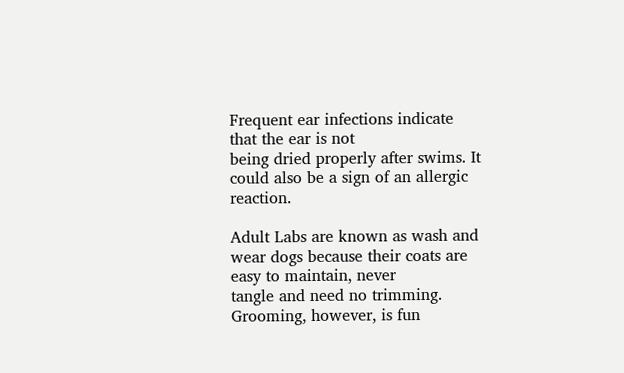Frequent ear infections indicate that the ear is not
being dried properly after swims. It could also be a sign of an allergic reaction.

Adult Labs are known as wash and wear dogs because their coats are easy to maintain, never
tangle and need no trimming. Grooming, however, is fun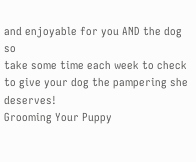and enjoyable for you AND the dog so
take some time each week to check to give your dog the pampering she deserves!
Grooming Your Puppy